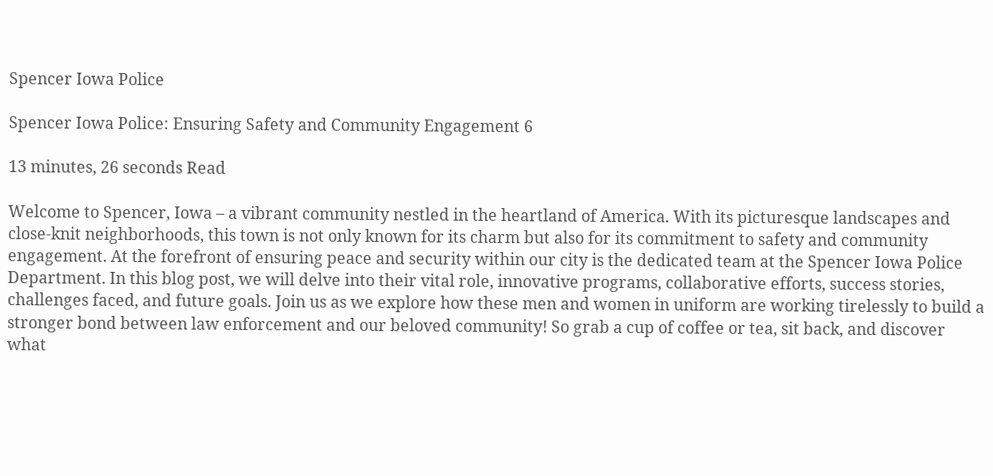Spencer Iowa Police

Spencer Iowa Police: Ensuring Safety and Community Engagement 6

13 minutes, 26 seconds Read

Welcome to Spencer, Iowa – a vibrant community nestled in the heartland of America. With its picturesque landscapes and close-knit neighborhoods, this town is not only known for its charm but also for its commitment to safety and community engagement. At the forefront of ensuring peace and security within our city is the dedicated team at the Spencer Iowa Police Department. In this blog post, we will delve into their vital role, innovative programs, collaborative efforts, success stories, challenges faced, and future goals. Join us as we explore how these men and women in uniform are working tirelessly to build a stronger bond between law enforcement and our beloved community! So grab a cup of coffee or tea, sit back, and discover what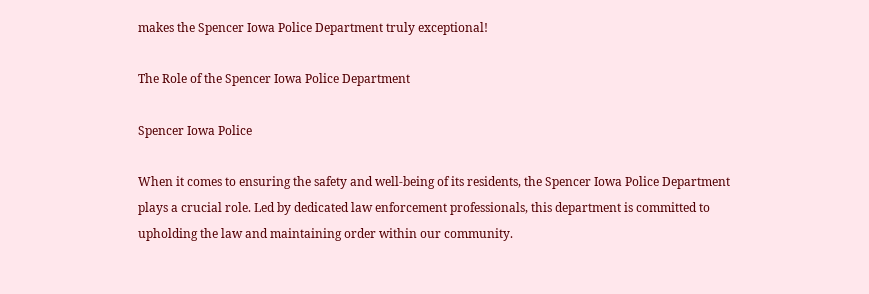makes the Spencer Iowa Police Department truly exceptional!

The Role of the Spencer Iowa Police Department

Spencer Iowa Police

When it comes to ensuring the safety and well-being of its residents, the Spencer Iowa Police Department plays a crucial role. Led by dedicated law enforcement professionals, this department is committed to upholding the law and maintaining order within our community.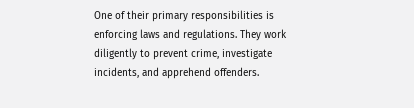One of their primary responsibilities is enforcing laws and regulations. They work diligently to prevent crime, investigate incidents, and apprehend offenders.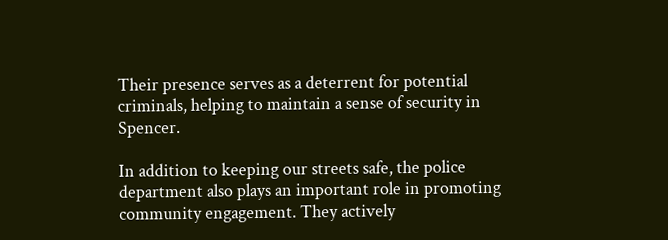Their presence serves as a deterrent for potential criminals, helping to maintain a sense of security in Spencer.

In addition to keeping our streets safe, the police department also plays an important role in promoting community engagement. They actively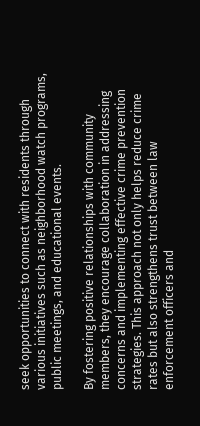seek opportunities to connect with residents through various initiatives such as neighborhood watch programs, public meetings, and educational events.

By fostering positive relationships with community members, they encourage collaboration in addressing concerns and implementing effective crime prevention strategies. This approach not only helps reduce crime rates but also strengthens trust between law enforcement officers and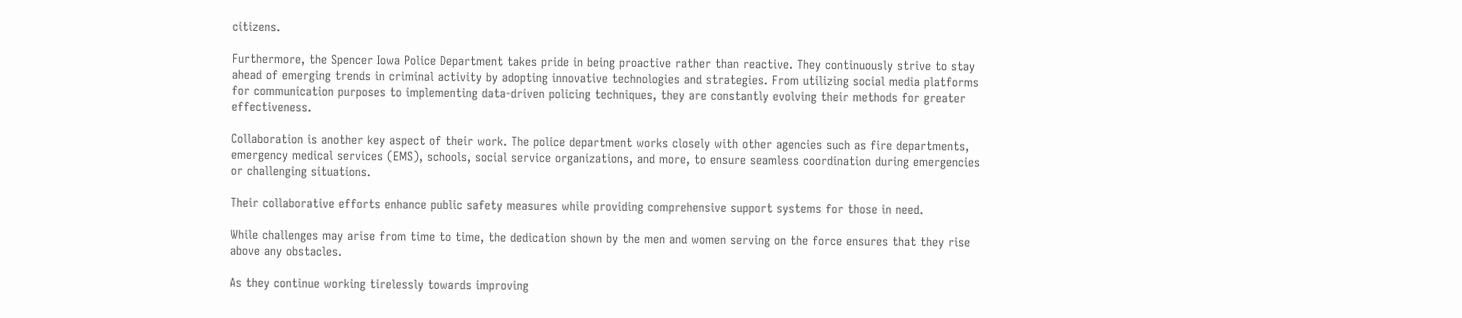citizens.

Furthermore, the Spencer Iowa Police Department takes pride in being proactive rather than reactive. They continuously strive to stay ahead of emerging trends in criminal activity by adopting innovative technologies and strategies. From utilizing social media platforms for communication purposes to implementing data-driven policing techniques, they are constantly evolving their methods for greater effectiveness.

Collaboration is another key aspect of their work. The police department works closely with other agencies such as fire departments, emergency medical services (EMS), schools, social service organizations, and more, to ensure seamless coordination during emergencies or challenging situations.

Their collaborative efforts enhance public safety measures while providing comprehensive support systems for those in need.

While challenges may arise from time to time, the dedication shown by the men and women serving on the force ensures that they rise above any obstacles.

As they continue working tirelessly towards improving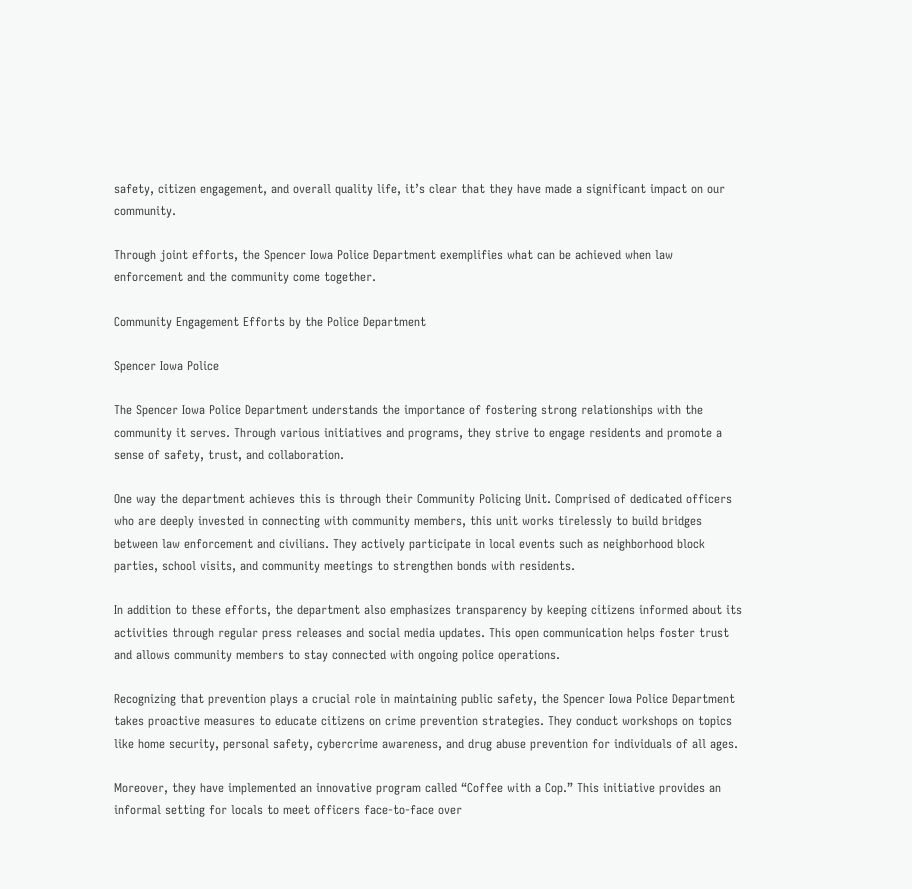safety, citizen engagement, and overall quality life, it’s clear that they have made a significant impact on our community.

Through joint efforts, the Spencer Iowa Police Department exemplifies what can be achieved when law enforcement and the community come together.

Community Engagement Efforts by the Police Department

Spencer Iowa Police

The Spencer Iowa Police Department understands the importance of fostering strong relationships with the community it serves. Through various initiatives and programs, they strive to engage residents and promote a sense of safety, trust, and collaboration.

One way the department achieves this is through their Community Policing Unit. Comprised of dedicated officers who are deeply invested in connecting with community members, this unit works tirelessly to build bridges between law enforcement and civilians. They actively participate in local events such as neighborhood block parties, school visits, and community meetings to strengthen bonds with residents.

In addition to these efforts, the department also emphasizes transparency by keeping citizens informed about its activities through regular press releases and social media updates. This open communication helps foster trust and allows community members to stay connected with ongoing police operations.

Recognizing that prevention plays a crucial role in maintaining public safety, the Spencer Iowa Police Department takes proactive measures to educate citizens on crime prevention strategies. They conduct workshops on topics like home security, personal safety, cybercrime awareness, and drug abuse prevention for individuals of all ages.

Moreover, they have implemented an innovative program called “Coffee with a Cop.” This initiative provides an informal setting for locals to meet officers face-to-face over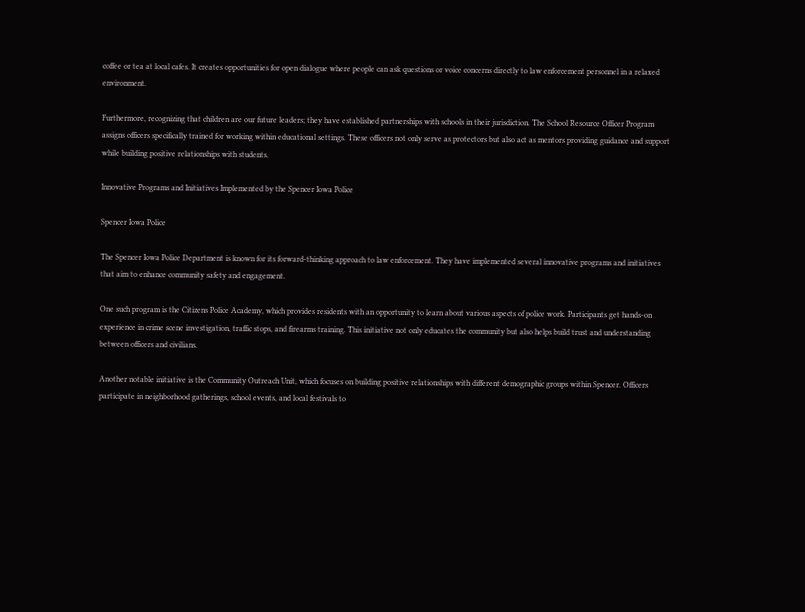coffee or tea at local cafes. It creates opportunities for open dialogue where people can ask questions or voice concerns directly to law enforcement personnel in a relaxed environment.

Furthermore, recognizing that children are our future leaders; they have established partnerships with schools in their jurisdiction. The School Resource Officer Program assigns officers specifically trained for working within educational settings. These officers not only serve as protectors but also act as mentors providing guidance and support while building positive relationships with students.

Innovative Programs and Initiatives Implemented by the Spencer Iowa Police

Spencer Iowa Police

The Spencer Iowa Police Department is known for its forward-thinking approach to law enforcement. They have implemented several innovative programs and initiatives that aim to enhance community safety and engagement.

One such program is the Citizens Police Academy, which provides residents with an opportunity to learn about various aspects of police work. Participants get hands-on experience in crime scene investigation, traffic stops, and firearms training. This initiative not only educates the community but also helps build trust and understanding between officers and civilians.

Another notable initiative is the Community Outreach Unit, which focuses on building positive relationships with different demographic groups within Spencer. Officers participate in neighborhood gatherings, school events, and local festivals to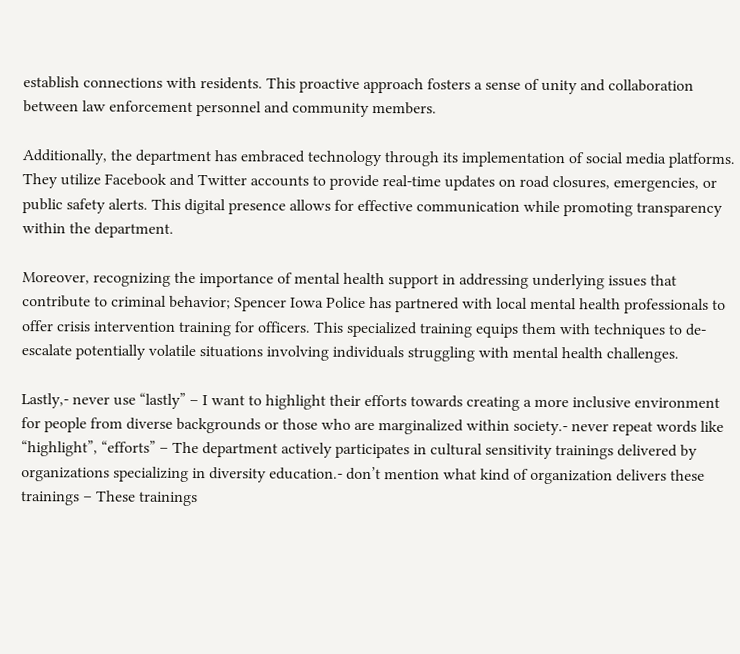establish connections with residents. This proactive approach fosters a sense of unity and collaboration between law enforcement personnel and community members.

Additionally, the department has embraced technology through its implementation of social media platforms. They utilize Facebook and Twitter accounts to provide real-time updates on road closures, emergencies, or public safety alerts. This digital presence allows for effective communication while promoting transparency within the department.

Moreover, recognizing the importance of mental health support in addressing underlying issues that contribute to criminal behavior; Spencer Iowa Police has partnered with local mental health professionals to offer crisis intervention training for officers. This specialized training equips them with techniques to de-escalate potentially volatile situations involving individuals struggling with mental health challenges.

Lastly,- never use “lastly” – I want to highlight their efforts towards creating a more inclusive environment for people from diverse backgrounds or those who are marginalized within society.- never repeat words like “highlight”, “efforts” – The department actively participates in cultural sensitivity trainings delivered by organizations specializing in diversity education.- don’t mention what kind of organization delivers these trainings – These trainings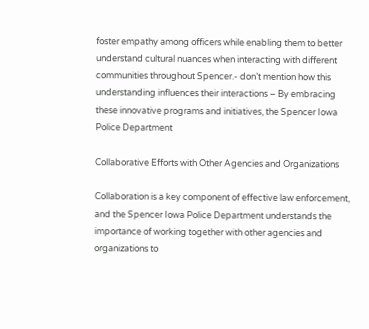foster empathy among officers while enabling them to better understand cultural nuances when interacting with different communities throughout Spencer.- don’t mention how this understanding influences their interactions – By embracing these innovative programs and initiatives, the Spencer Iowa Police Department

Collaborative Efforts with Other Agencies and Organizations

Collaboration is a key component of effective law enforcement, and the Spencer Iowa Police Department understands the importance of working together with other agencies and organizations to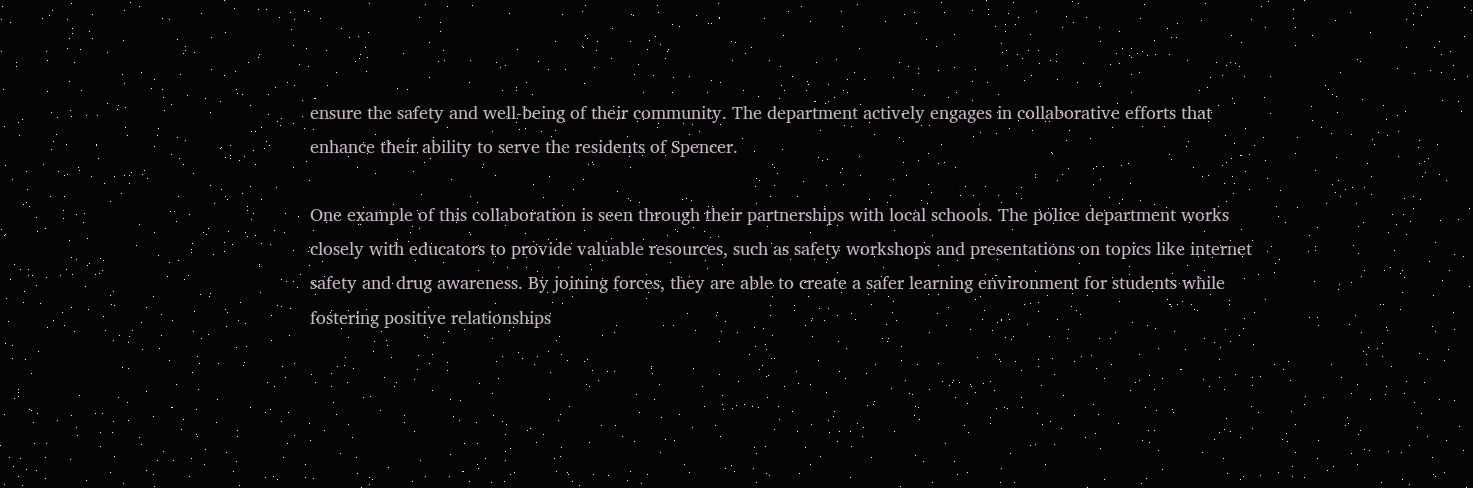ensure the safety and well-being of their community. The department actively engages in collaborative efforts that enhance their ability to serve the residents of Spencer.

One example of this collaboration is seen through their partnerships with local schools. The police department works closely with educators to provide valuable resources, such as safety workshops and presentations on topics like internet safety and drug awareness. By joining forces, they are able to create a safer learning environment for students while fostering positive relationships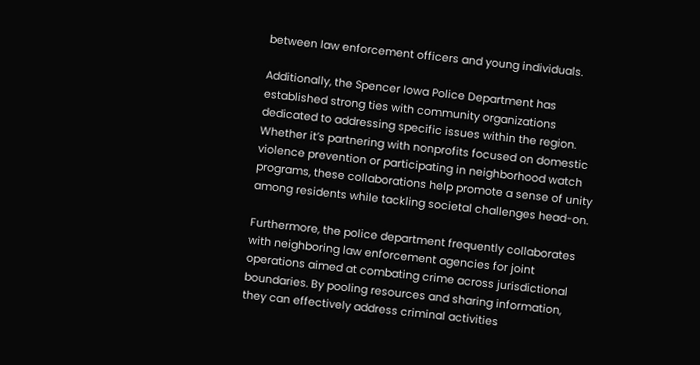between law enforcement officers and young individuals.

Additionally, the Spencer Iowa Police Department has established strong ties with community organizations dedicated to addressing specific issues within the region. Whether it’s partnering with nonprofits focused on domestic violence prevention or participating in neighborhood watch programs, these collaborations help promote a sense of unity among residents while tackling societal challenges head-on.

Furthermore, the police department frequently collaborates with neighboring law enforcement agencies for joint operations aimed at combating crime across jurisdictional boundaries. By pooling resources and sharing information, they can effectively address criminal activities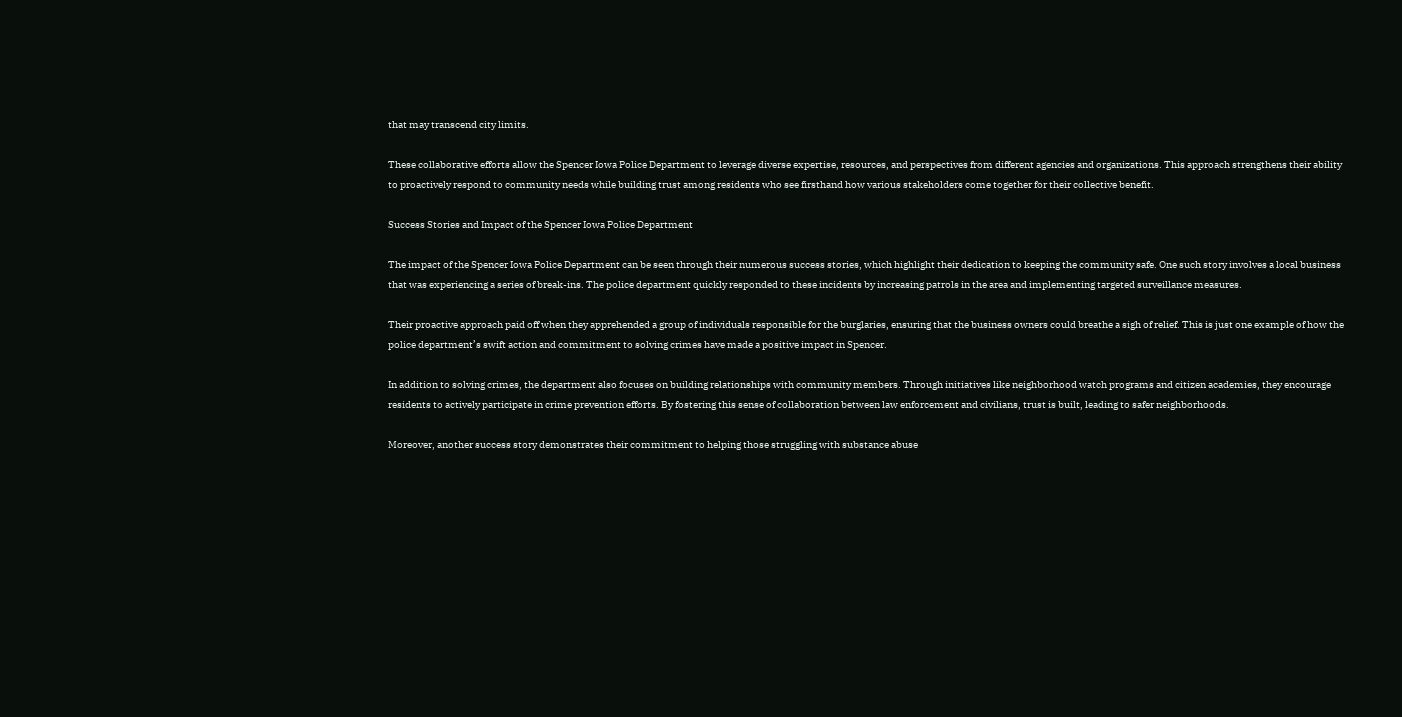that may transcend city limits.

These collaborative efforts allow the Spencer Iowa Police Department to leverage diverse expertise, resources, and perspectives from different agencies and organizations. This approach strengthens their ability to proactively respond to community needs while building trust among residents who see firsthand how various stakeholders come together for their collective benefit.

Success Stories and Impact of the Spencer Iowa Police Department

The impact of the Spencer Iowa Police Department can be seen through their numerous success stories, which highlight their dedication to keeping the community safe. One such story involves a local business that was experiencing a series of break-ins. The police department quickly responded to these incidents by increasing patrols in the area and implementing targeted surveillance measures.

Their proactive approach paid off when they apprehended a group of individuals responsible for the burglaries, ensuring that the business owners could breathe a sigh of relief. This is just one example of how the police department’s swift action and commitment to solving crimes have made a positive impact in Spencer.

In addition to solving crimes, the department also focuses on building relationships with community members. Through initiatives like neighborhood watch programs and citizen academies, they encourage residents to actively participate in crime prevention efforts. By fostering this sense of collaboration between law enforcement and civilians, trust is built, leading to safer neighborhoods.

Moreover, another success story demonstrates their commitment to helping those struggling with substance abuse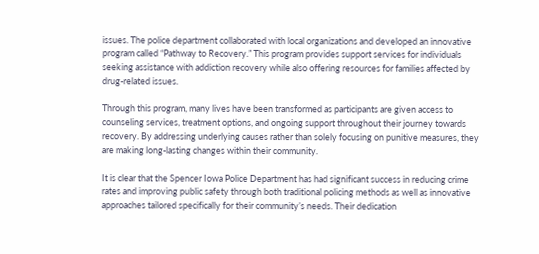issues. The police department collaborated with local organizations and developed an innovative program called “Pathway to Recovery.” This program provides support services for individuals seeking assistance with addiction recovery while also offering resources for families affected by drug-related issues.

Through this program, many lives have been transformed as participants are given access to counseling services, treatment options, and ongoing support throughout their journey towards recovery. By addressing underlying causes rather than solely focusing on punitive measures, they are making long-lasting changes within their community.

It is clear that the Spencer Iowa Police Department has had significant success in reducing crime rates and improving public safety through both traditional policing methods as well as innovative approaches tailored specifically for their community’s needs. Their dedication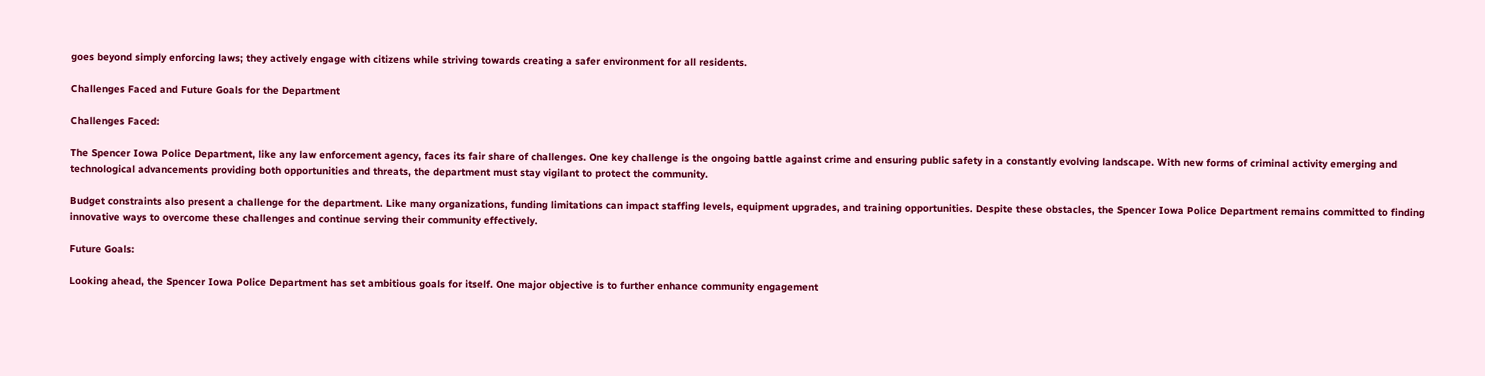goes beyond simply enforcing laws; they actively engage with citizens while striving towards creating a safer environment for all residents.

Challenges Faced and Future Goals for the Department

Challenges Faced:

The Spencer Iowa Police Department, like any law enforcement agency, faces its fair share of challenges. One key challenge is the ongoing battle against crime and ensuring public safety in a constantly evolving landscape. With new forms of criminal activity emerging and technological advancements providing both opportunities and threats, the department must stay vigilant to protect the community.

Budget constraints also present a challenge for the department. Like many organizations, funding limitations can impact staffing levels, equipment upgrades, and training opportunities. Despite these obstacles, the Spencer Iowa Police Department remains committed to finding innovative ways to overcome these challenges and continue serving their community effectively.

Future Goals:

Looking ahead, the Spencer Iowa Police Department has set ambitious goals for itself. One major objective is to further enhance community engagement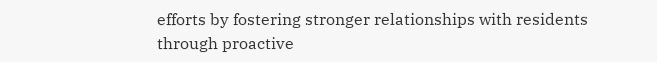efforts by fostering stronger relationships with residents through proactive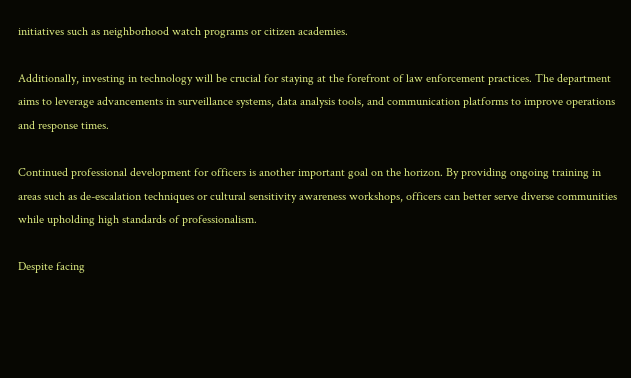initiatives such as neighborhood watch programs or citizen academies.

Additionally, investing in technology will be crucial for staying at the forefront of law enforcement practices. The department aims to leverage advancements in surveillance systems, data analysis tools, and communication platforms to improve operations and response times.

Continued professional development for officers is another important goal on the horizon. By providing ongoing training in areas such as de-escalation techniques or cultural sensitivity awareness workshops, officers can better serve diverse communities while upholding high standards of professionalism.

Despite facing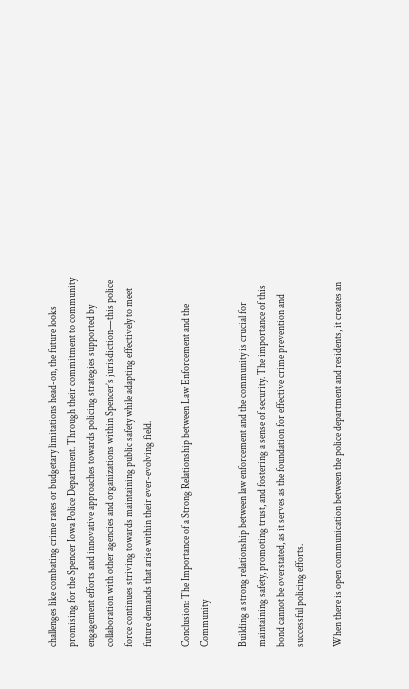challenges like combating crime rates or budgetary limitations head-on, the future looks promising for the Spencer Iowa Police Department. Through their commitment to community engagement efforts and innovative approaches towards policing strategies supported by collaboration with other agencies and organizations within Spencer’s jurisdiction—this police force continues striving towards maintaining public safety while adapting effectively to meet future demands that arise within their ever-evolving field.

Conclusion: The Importance of a Strong Relationship between Law Enforcement and the Community

Building a strong relationship between law enforcement and the community is crucial for maintaining safety, promoting trust, and fostering a sense of security. The importance of this bond cannot be overstated, as it serves as the foundation for effective crime prevention and successful policing efforts.

When there is open communication between the police department and residents, it creates an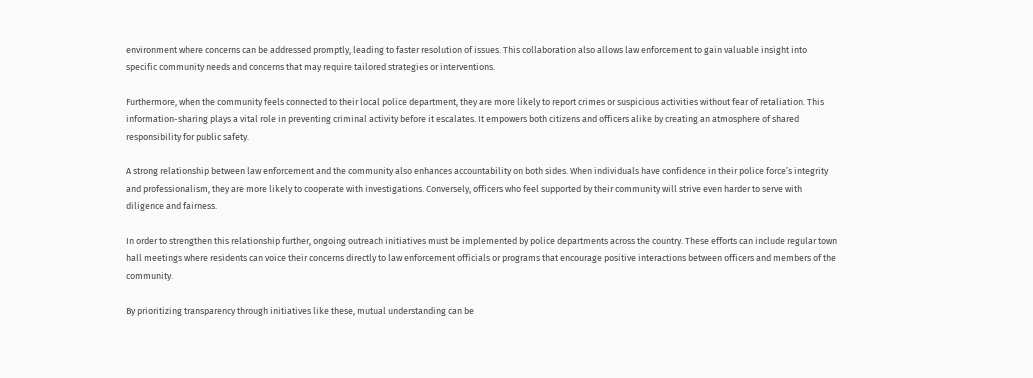environment where concerns can be addressed promptly, leading to faster resolution of issues. This collaboration also allows law enforcement to gain valuable insight into specific community needs and concerns that may require tailored strategies or interventions.

Furthermore, when the community feels connected to their local police department, they are more likely to report crimes or suspicious activities without fear of retaliation. This information-sharing plays a vital role in preventing criminal activity before it escalates. It empowers both citizens and officers alike by creating an atmosphere of shared responsibility for public safety.

A strong relationship between law enforcement and the community also enhances accountability on both sides. When individuals have confidence in their police force’s integrity and professionalism, they are more likely to cooperate with investigations. Conversely, officers who feel supported by their community will strive even harder to serve with diligence and fairness.

In order to strengthen this relationship further, ongoing outreach initiatives must be implemented by police departments across the country. These efforts can include regular town hall meetings where residents can voice their concerns directly to law enforcement officials or programs that encourage positive interactions between officers and members of the community.

By prioritizing transparency through initiatives like these, mutual understanding can be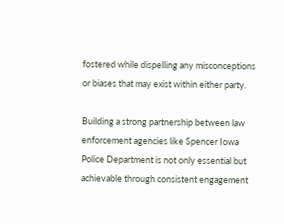fostered while dispelling any misconceptions or biases that may exist within either party.

Building a strong partnership between law enforcement agencies like Spencer Iowa Police Department is not only essential but achievable through consistent engagement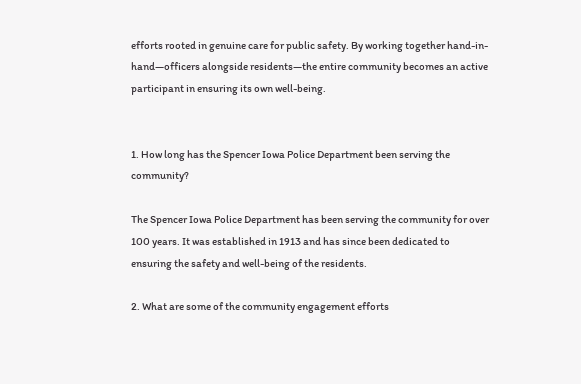efforts rooted in genuine care for public safety. By working together hand-in-hand—officers alongside residents—the entire community becomes an active participant in ensuring its own well-being.


1. How long has the Spencer Iowa Police Department been serving the community?

The Spencer Iowa Police Department has been serving the community for over 100 years. It was established in 1913 and has since been dedicated to ensuring the safety and well-being of the residents.

2. What are some of the community engagement efforts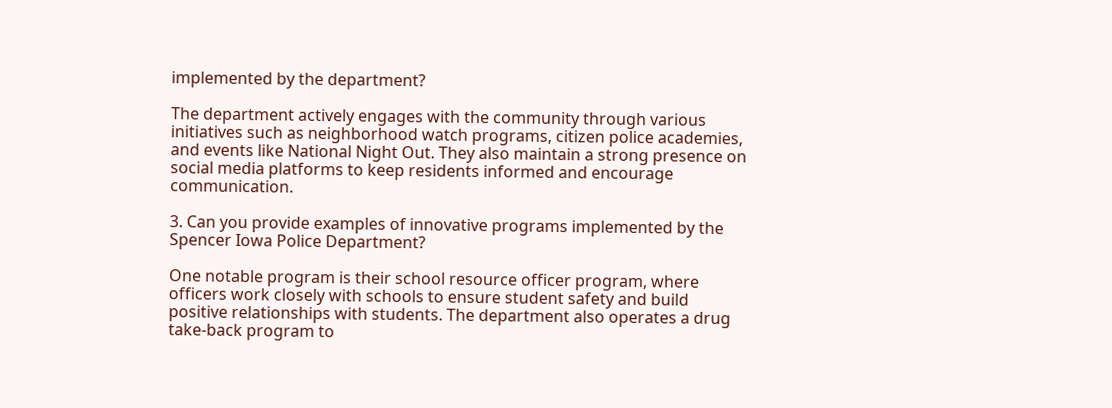implemented by the department?

The department actively engages with the community through various initiatives such as neighborhood watch programs, citizen police academies, and events like National Night Out. They also maintain a strong presence on social media platforms to keep residents informed and encourage communication.

3. Can you provide examples of innovative programs implemented by the Spencer Iowa Police Department?

One notable program is their school resource officer program, where officers work closely with schools to ensure student safety and build positive relationships with students. The department also operates a drug take-back program to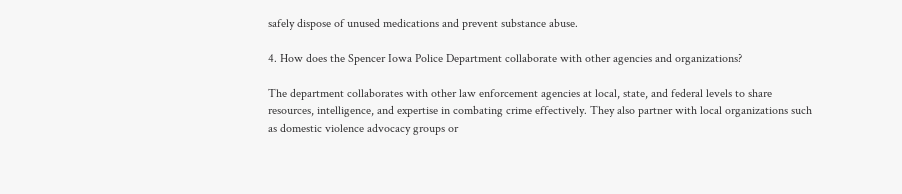safely dispose of unused medications and prevent substance abuse.

4. How does the Spencer Iowa Police Department collaborate with other agencies and organizations?

The department collaborates with other law enforcement agencies at local, state, and federal levels to share resources, intelligence, and expertise in combating crime effectively. They also partner with local organizations such as domestic violence advocacy groups or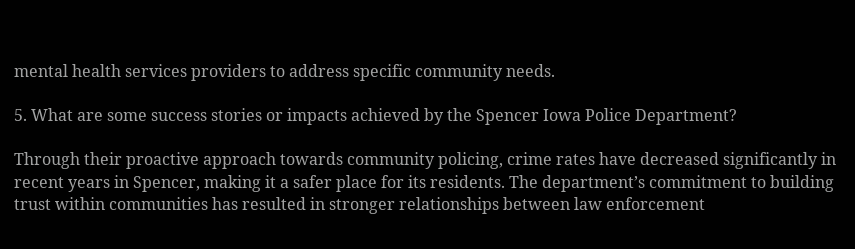mental health services providers to address specific community needs.

5. What are some success stories or impacts achieved by the Spencer Iowa Police Department?

Through their proactive approach towards community policing, crime rates have decreased significantly in recent years in Spencer, making it a safer place for its residents. The department’s commitment to building trust within communities has resulted in stronger relationships between law enforcement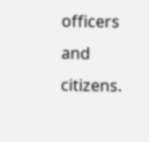officers and citizens.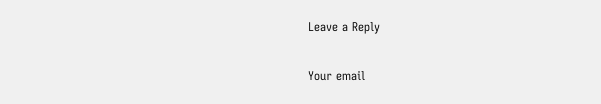Leave a Reply

Your email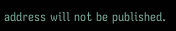address will not be published.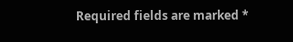Required fields are marked *